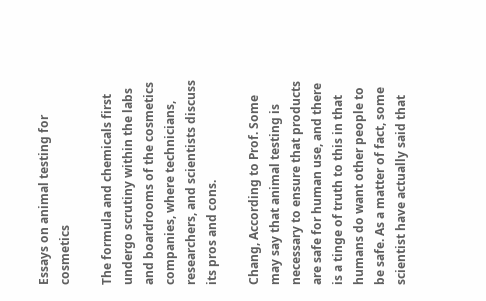Essays on animal testing for cosmetics

The formula and chemicals first undergo scrutiny within the labs and boardrooms of the cosmetics companies, where technicians, researchers, and scientists discuss its pros and cons.

Chang, According to Prof. Some may say that animal testing is necessary to ensure that products are safe for human use, and there is a tinge of truth to this in that humans do want other people to be safe. As a matter of fact, some scientist have actually said that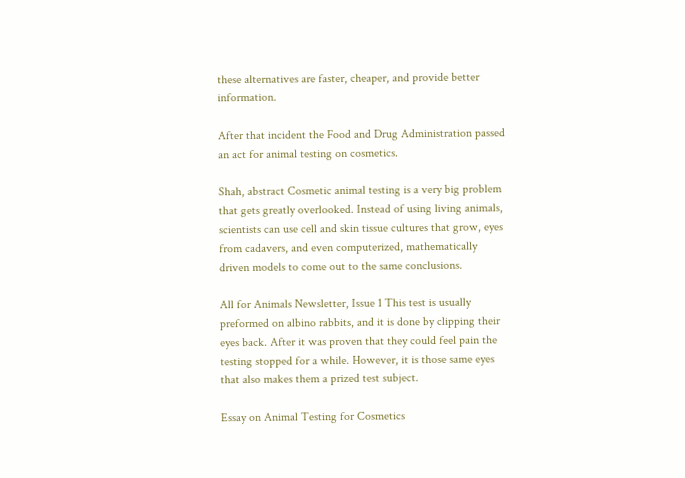these alternatives are faster, cheaper, and provide better information.

After that incident the Food and Drug Administration passed an act for animal testing on cosmetics.

Shah, abstract Cosmetic animal testing is a very big problem that gets greatly overlooked. Instead of using living animals, scientists can use cell and skin tissue cultures that grow, eyes from cadavers, and even computerized, mathematically driven models to come out to the same conclusions.

All for Animals Newsletter, Issue 1 This test is usually preformed on albino rabbits, and it is done by clipping their eyes back. After it was proven that they could feel pain the testing stopped for a while. However, it is those same eyes that also makes them a prized test subject.

Essay on Animal Testing for Cosmetics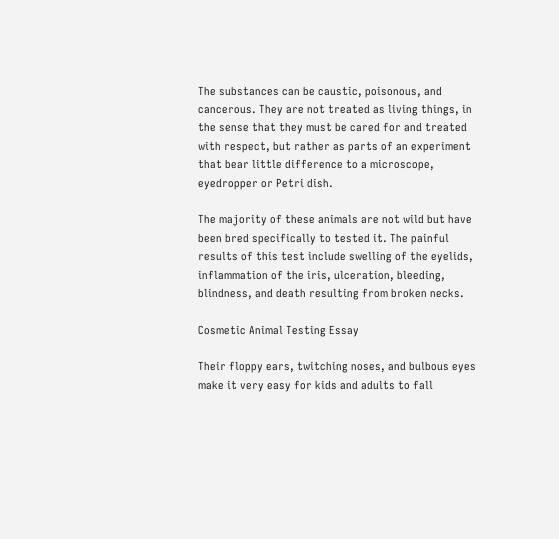The substances can be caustic, poisonous, and cancerous. They are not treated as living things, in the sense that they must be cared for and treated with respect, but rather as parts of an experiment that bear little difference to a microscope, eyedropper or Petri dish.

The majority of these animals are not wild but have been bred specifically to tested it. The painful results of this test include swelling of the eyelids, inflammation of the iris, ulceration, bleeding, blindness, and death resulting from broken necks.

Cosmetic Animal Testing Essay

Their floppy ears, twitching noses, and bulbous eyes make it very easy for kids and adults to fall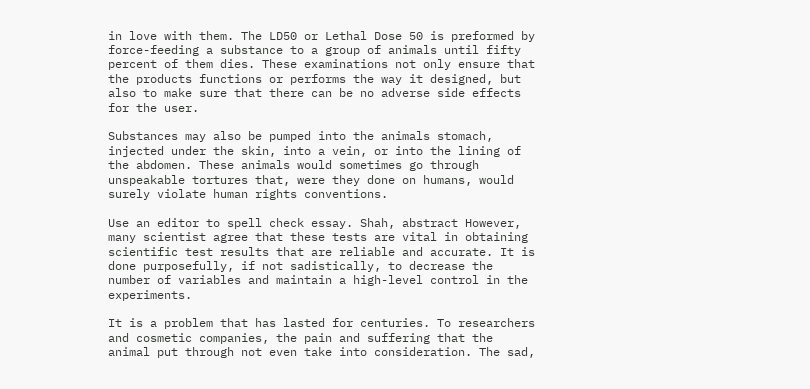in love with them. The LD50 or Lethal Dose 50 is preformed by force-feeding a substance to a group of animals until fifty percent of them dies. These examinations not only ensure that the products functions or performs the way it designed, but also to make sure that there can be no adverse side effects for the user.

Substances may also be pumped into the animals stomach, injected under the skin, into a vein, or into the lining of the abdomen. These animals would sometimes go through unspeakable tortures that, were they done on humans, would surely violate human rights conventions.

Use an editor to spell check essay. Shah, abstract However, many scientist agree that these tests are vital in obtaining scientific test results that are reliable and accurate. It is done purposefully, if not sadistically, to decrease the number of variables and maintain a high-level control in the experiments.

It is a problem that has lasted for centuries. To researchers and cosmetic companies, the pain and suffering that the animal put through not even take into consideration. The sad,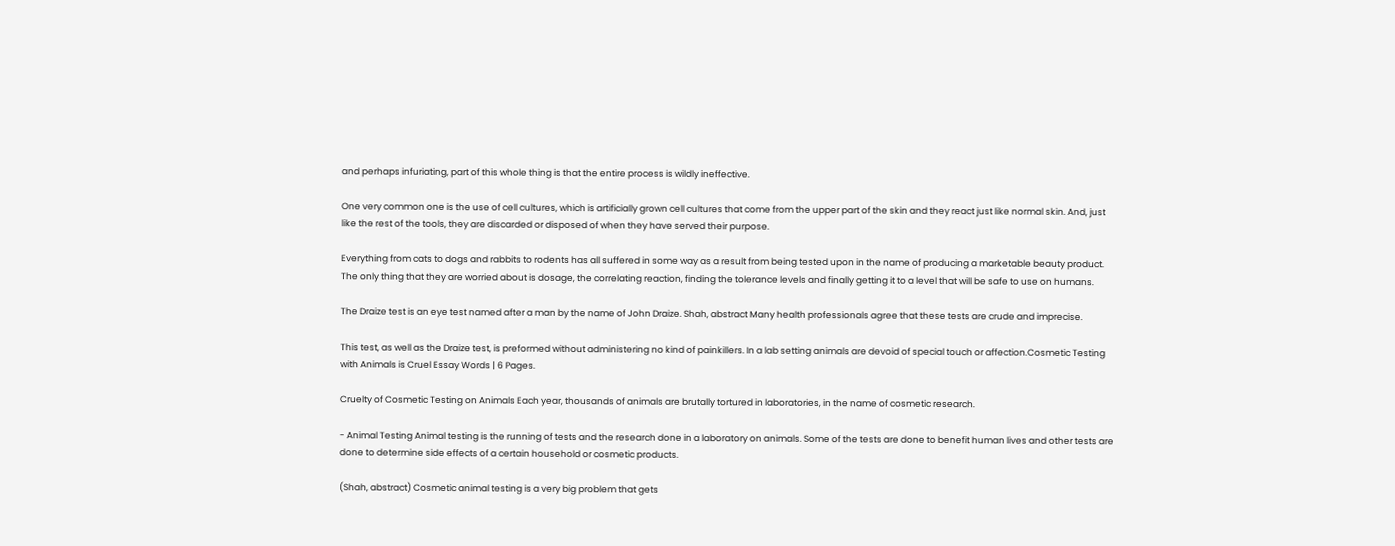and perhaps infuriating, part of this whole thing is that the entire process is wildly ineffective.

One very common one is the use of cell cultures, which is artificially grown cell cultures that come from the upper part of the skin and they react just like normal skin. And, just like the rest of the tools, they are discarded or disposed of when they have served their purpose.

Everything from cats to dogs and rabbits to rodents has all suffered in some way as a result from being tested upon in the name of producing a marketable beauty product. The only thing that they are worried about is dosage, the correlating reaction, finding the tolerance levels and finally getting it to a level that will be safe to use on humans.

The Draize test is an eye test named after a man by the name of John Draize. Shah, abstract Many health professionals agree that these tests are crude and imprecise.

This test, as well as the Draize test, is preformed without administering no kind of painkillers. In a lab setting animals are devoid of special touch or affection.Cosmetic Testing with Animals is Cruel Essay Words | 6 Pages.

Cruelty of Cosmetic Testing on Animals Each year, thousands of animals are brutally tortured in laboratories, in the name of cosmetic research.

- Animal Testing Animal testing is the running of tests and the research done in a laboratory on animals. Some of the tests are done to benefit human lives and other tests are done to determine side effects of a certain household or cosmetic products.

(Shah, abstract) Cosmetic animal testing is a very big problem that gets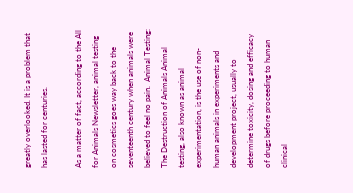greatly overlooked. It is a problem that has lasted for centuries.

As a matter of fact, according to the All for Animals Newsletter, animal testing on cosmetics goes way back to the seventeenth century when animals were believed to feel no pain.  Animal Testing: The Destruction of Animals Animal testing, also known as animal experimentation, is the use of non-human animals in experiments and development project, usually to determine toxicity, dosing and efficacy of drugs before proceeding to human clinical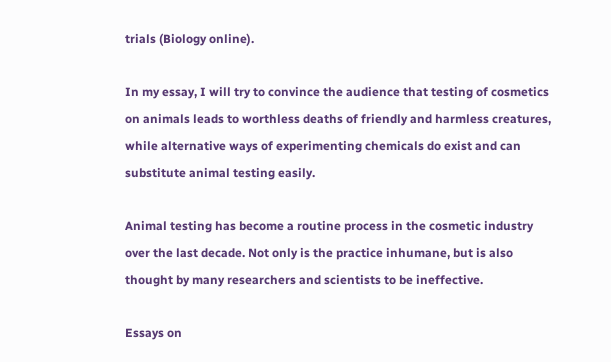trials (Biology online).

In my essay, I will try to convince the audience that testing of cosmetics on animals leads to worthless deaths of friendly and harmless creatures, while alternative ways of experimenting chemicals do exist and can substitute animal testing easily.

Animal testing has become a routine process in the cosmetic industry over the last decade. Not only is the practice inhumane, but is also thought by many researchers and scientists to be ineffective.

Essays on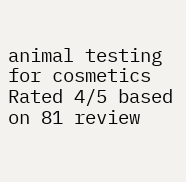animal testing for cosmetics
Rated 4/5 based on 81 review